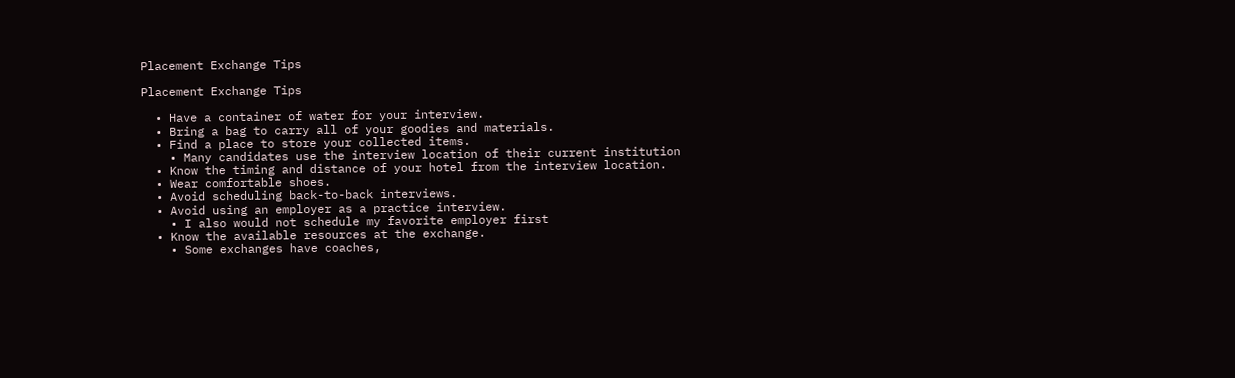Placement Exchange Tips

Placement Exchange Tips

  • Have a container of water for your interview.
  • Bring a bag to carry all of your goodies and materials.
  • Find a place to store your collected items.
    • Many candidates use the interview location of their current institution
  • Know the timing and distance of your hotel from the interview location.
  • Wear comfortable shoes.
  • Avoid scheduling back-to-back interviews.
  • Avoid using an employer as a practice interview.
    • I also would not schedule my favorite employer first
  • Know the available resources at the exchange.
    • Some exchanges have coaches,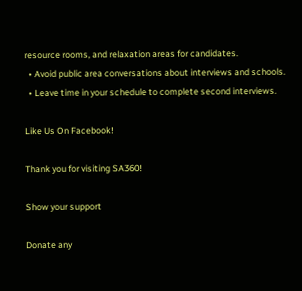resource rooms, and relaxation areas for candidates.
  • Avoid public area conversations about interviews and schools.
  • Leave time in your schedule to complete second interviews.

Like Us On Facebook!

Thank you for visiting SA360!

Show your support

Donate any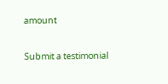amount

Submit a testimonial